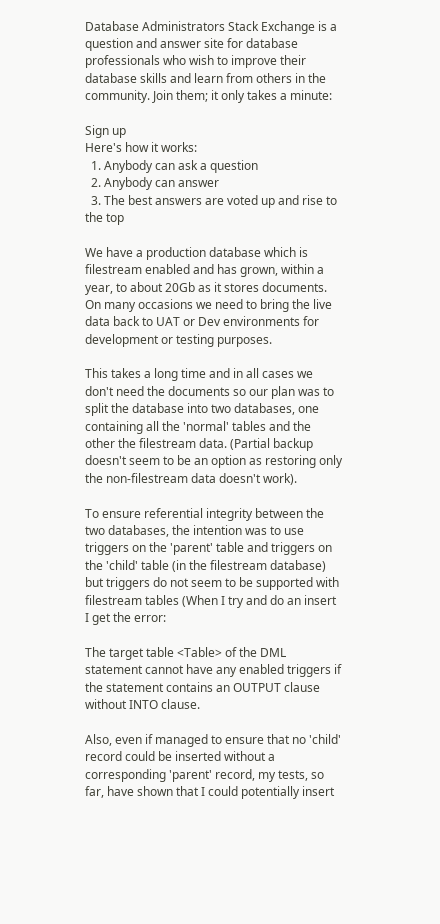Database Administrators Stack Exchange is a question and answer site for database professionals who wish to improve their database skills and learn from others in the community. Join them; it only takes a minute:

Sign up
Here's how it works:
  1. Anybody can ask a question
  2. Anybody can answer
  3. The best answers are voted up and rise to the top

We have a production database which is filestream enabled and has grown, within a year, to about 20Gb as it stores documents. On many occasions we need to bring the live data back to UAT or Dev environments for development or testing purposes.

This takes a long time and in all cases we don't need the documents so our plan was to split the database into two databases, one containing all the 'normal' tables and the other the filestream data. (Partial backup doesn't seem to be an option as restoring only the non-filestream data doesn't work).

To ensure referential integrity between the two databases, the intention was to use triggers on the 'parent' table and triggers on the 'child' table (in the filestream database) but triggers do not seem to be supported with filestream tables (When I try and do an insert I get the error:

The target table <Table> of the DML statement cannot have any enabled triggers if the statement contains an OUTPUT clause without INTO clause.

Also, even if managed to ensure that no 'child' record could be inserted without a corresponding 'parent' record, my tests, so far, have shown that I could potentially insert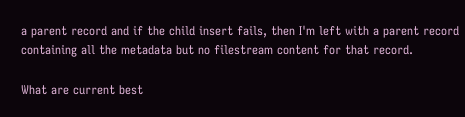a parent record and if the child insert fails, then I'm left with a parent record containing all the metadata but no filestream content for that record.

What are current best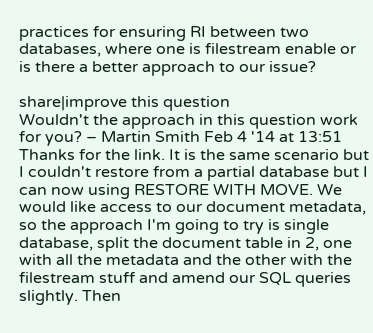practices for ensuring RI between two databases, where one is filestream enable or is there a better approach to our issue?

share|improve this question
Wouldn't the approach in this question work for you? – Martin Smith Feb 4 '14 at 13:51
Thanks for the link. It is the same scenario but I couldn't restore from a partial database but I can now using RESTORE WITH MOVE. We would like access to our document metadata, so the approach I'm going to try is single database, split the document table in 2, one with all the metadata and the other with the filestream stuff and amend our SQL queries slightly. Then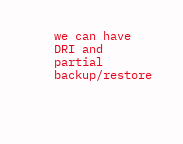we can have DRI and partial backup/restore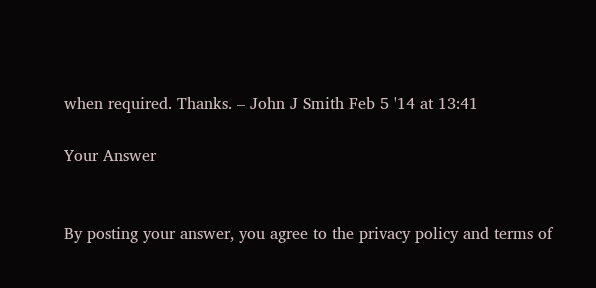when required. Thanks. – John J Smith Feb 5 '14 at 13:41

Your Answer


By posting your answer, you agree to the privacy policy and terms of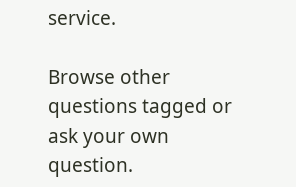service.

Browse other questions tagged or ask your own question.